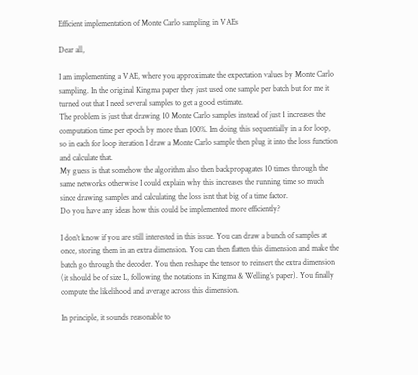Efficient implementation of Monte Carlo sampling in VAEs

Dear all,

I am implementing a VAE, where you approximate the expectation values by Monte Carlo sampling. In the original Kingma paper they just used one sample per batch but for me it turned out that I need several samples to get a good estimate.
The problem is just that drawing 10 Monte Carlo samples instead of just 1 increases the computation time per epoch by more than 100%. Im doing this sequentially in a for loop, so in each for loop iteration I draw a Monte Carlo sample then plug it into the loss function and calculate that.
My guess is that somehow the algorithm also then backpropagates 10 times through the same networks otherwise I could explain why this increases the running time so much since drawing samples and calculating the loss isnt that big of a time factor.
Do you have any ideas how this could be implemented more efficiently?

I don’t know if you are still interested in this issue. You can draw a bunch of samples at once, storing them in an extra dimension. You can then flatten this dimension and make the batch go through the decoder. You then reshape the tensor to reinsert the extra dimension (it should be of size L, following the notations in Kingma & Welling’s paper). You finally compute the likelihood and average across this dimension.

In principle, it sounds reasonable to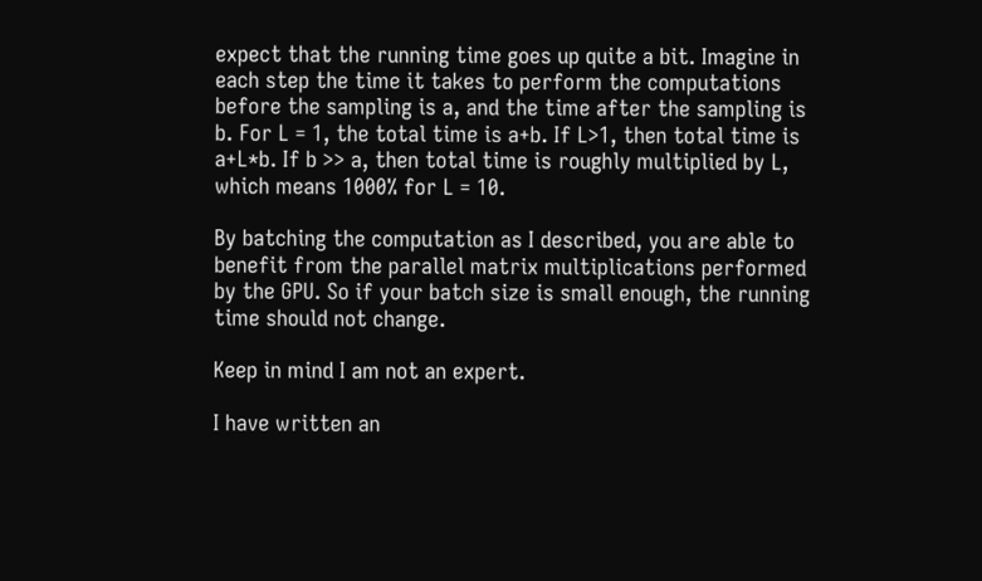expect that the running time goes up quite a bit. Imagine in each step the time it takes to perform the computations before the sampling is a, and the time after the sampling is b. For L = 1, the total time is a+b. If L>1, then total time is a+L*b. If b >> a, then total time is roughly multiplied by L, which means 1000% for L = 10.

By batching the computation as I described, you are able to benefit from the parallel matrix multiplications performed by the GPU. So if your batch size is small enough, the running time should not change.

Keep in mind I am not an expert.

I have written an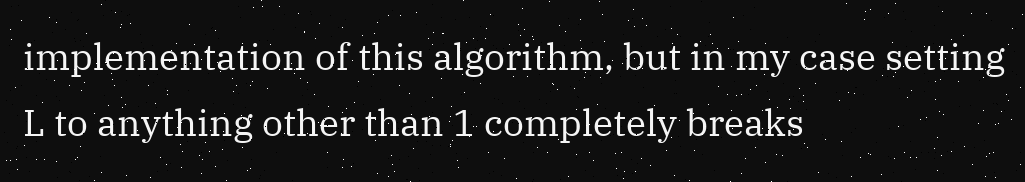implementation of this algorithm, but in my case setting L to anything other than 1 completely breaks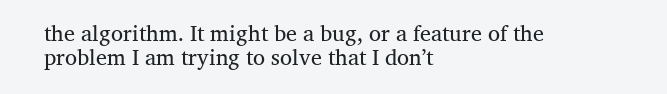the algorithm. It might be a bug, or a feature of the problem I am trying to solve that I don’t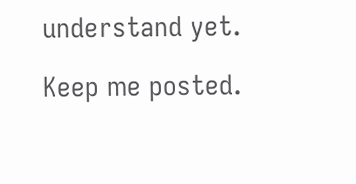understand yet.

Keep me posted.